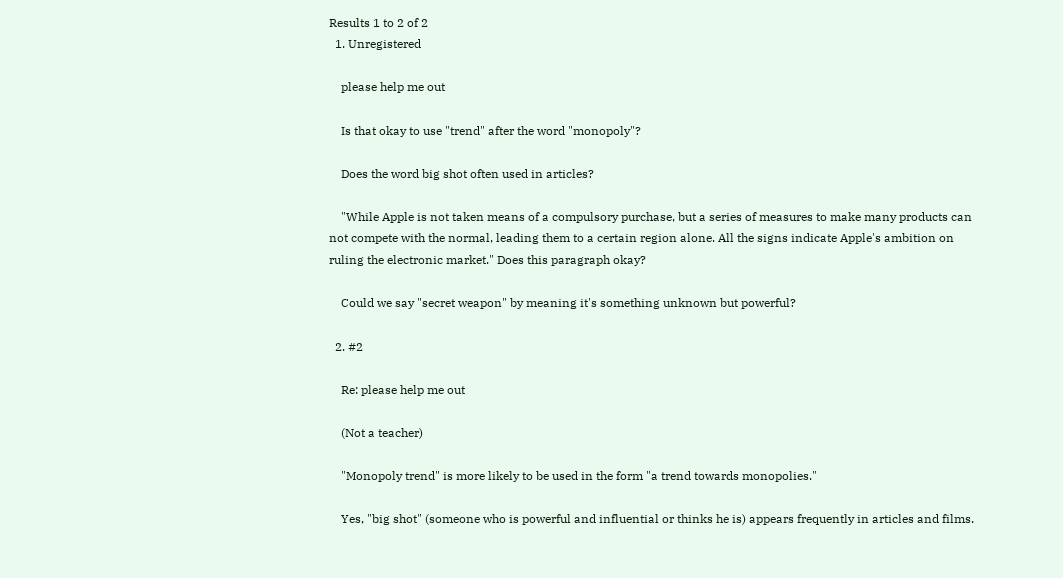Results 1 to 2 of 2
  1. Unregistered

    please help me out

    Is that okay to use "trend" after the word "monopoly"?

    Does the word big shot often used in articles?

    "While Apple is not taken means of a compulsory purchase, but a series of measures to make many products can not compete with the normal, leading them to a certain region alone. All the signs indicate Apple's ambition on ruling the electronic market." Does this paragraph okay?

    Could we say "secret weapon" by meaning it's something unknown but powerful?

  2. #2

    Re: please help me out

    (Not a teacher)

    "Monopoly trend" is more likely to be used in the form "a trend towards monopolies."

    Yes, "big shot" (someone who is powerful and influential or thinks he is) appears frequently in articles and films.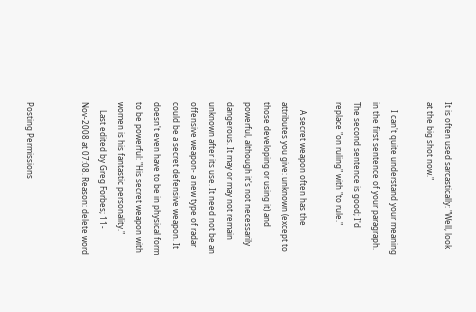It is often used sarcastically: "Well, look at the big shot now."

    I can't quite understand your meaning in the first sentence of your paragraph. The second sentence is good; I'd replace "on ruling" with "to rule."

    A secret weapon often has the attributes you give: unknown (except to those developing or using it) and powerful, although it's not necessarily dangerous. It may or may not remain unknown after its use. It need not be an offensive weapon- a new type of radar could be a secret defensive weapon. It doesn't even have to be in physical form to be powerful: "His secret weapon with women is his fantastic personality."
    Last edited by Greg Forbes; 11-Nov-2008 at 07:08. Reason: delete word


Posting Permissions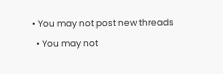• You may not post new threads
  • You may not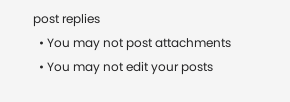post replies
  • You may not post attachments
  • You may not edit your posts